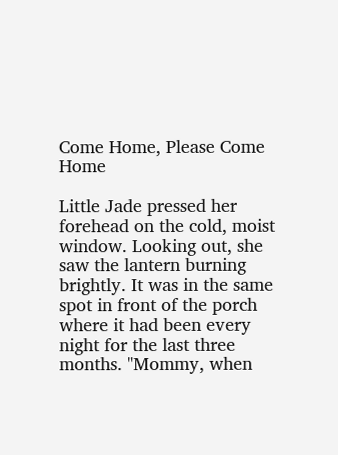Come Home, Please Come Home

Little Jade pressed her forehead on the cold, moist window. Looking out, she saw the lantern burning brightly. It was in the same spot in front of the porch where it had been every night for the last three months. "Mommy, when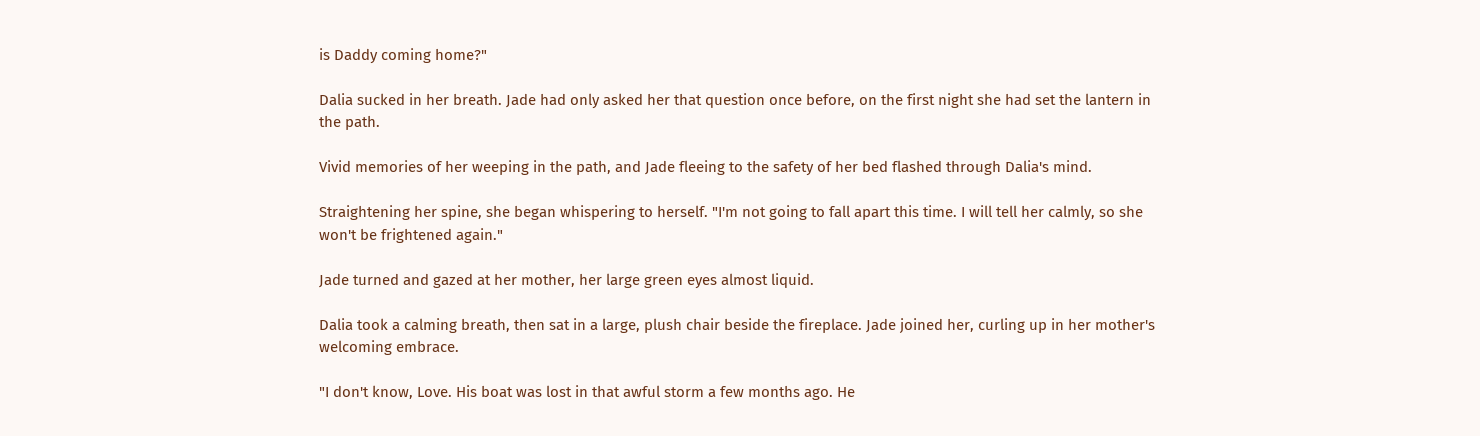is Daddy coming home?"

Dalia sucked in her breath. Jade had only asked her that question once before, on the first night she had set the lantern in the path.

Vivid memories of her weeping in the path, and Jade fleeing to the safety of her bed flashed through Dalia's mind.

Straightening her spine, she began whispering to herself. "I'm not going to fall apart this time. I will tell her calmly, so she won't be frightened again."

Jade turned and gazed at her mother, her large green eyes almost liquid.

Dalia took a calming breath, then sat in a large, plush chair beside the fireplace. Jade joined her, curling up in her mother's welcoming embrace.

"I don't know, Love. His boat was lost in that awful storm a few months ago. He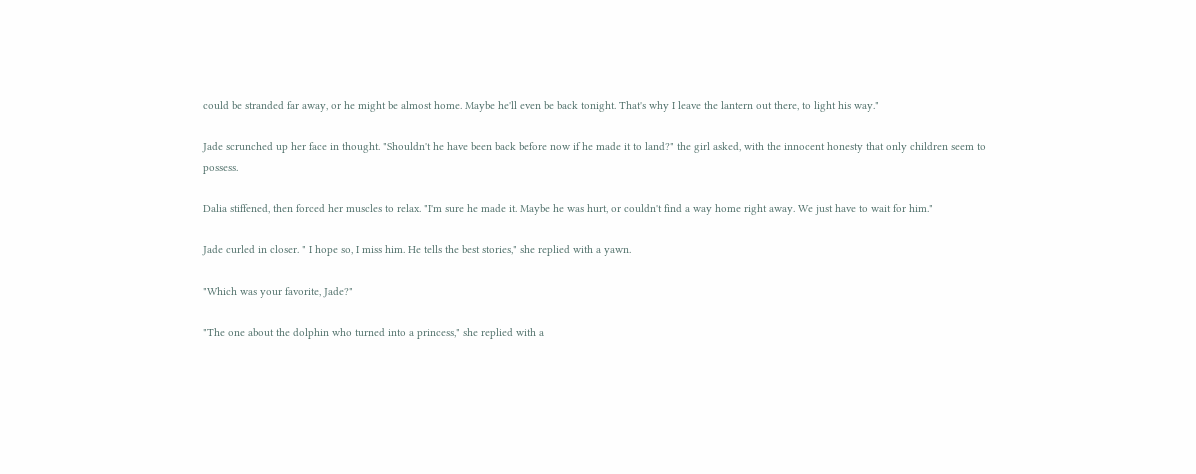could be stranded far away, or he might be almost home. Maybe he'll even be back tonight. That's why I leave the lantern out there, to light his way."

Jade scrunched up her face in thought. "Shouldn't he have been back before now if he made it to land?" the girl asked, with the innocent honesty that only children seem to possess.

Dalia stiffened, then forced her muscles to relax. "I'm sure he made it. Maybe he was hurt, or couldn't find a way home right away. We just have to wait for him."

Jade curled in closer. " I hope so, I miss him. He tells the best stories," she replied with a yawn.

"Which was your favorite, Jade?"

"The one about the dolphin who turned into a princess," she replied with a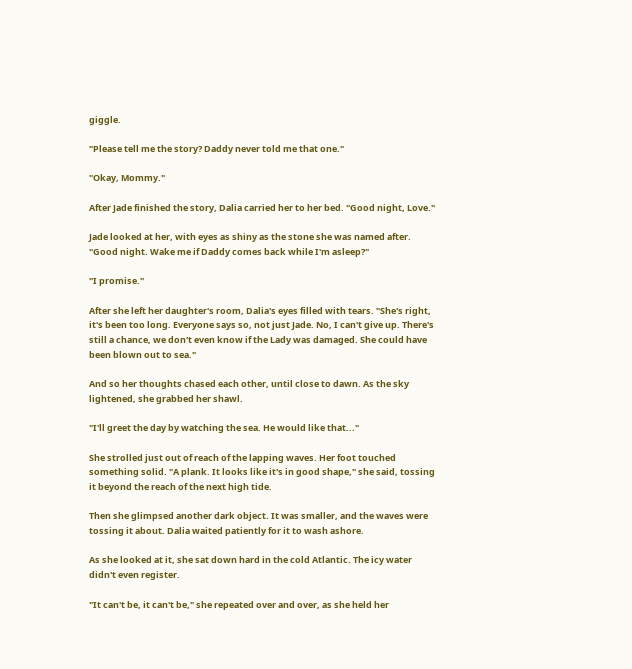giggle.

"Please tell me the story? Daddy never told me that one."

"Okay, Mommy."

After Jade finished the story, Dalia carried her to her bed. "Good night, Love."

Jade looked at her, with eyes as shiny as the stone she was named after. "Good night. Wake me if Daddy comes back while I'm asleep?"

"I promise."

After she left her daughter's room, Dalia's eyes filled with tears. "She's right, it's been too long. Everyone says so, not just Jade. No, I can't give up. There's still a chance, we don't even know if the Lady was damaged. She could have been blown out to sea."

And so her thoughts chased each other, until close to dawn. As the sky lightened, she grabbed her shawl.

"I'll greet the day by watching the sea. He would like that..."

She strolled just out of reach of the lapping waves. Her foot touched something solid. "A plank. It looks like it's in good shape," she said, tossing it beyond the reach of the next high tide.

Then she glimpsed another dark object. It was smaller, and the waves were tossing it about. Dalia waited patiently for it to wash ashore.

As she looked at it, she sat down hard in the cold Atlantic. The icy water didn't even register.

"It can't be, it can't be," she repeated over and over, as she held her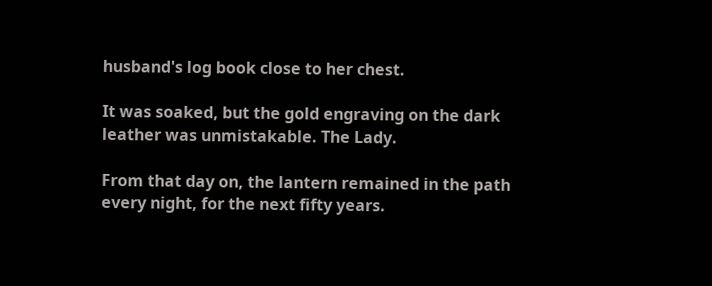husband's log book close to her chest.

It was soaked, but the gold engraving on the dark leather was unmistakable. The Lady.

From that day on, the lantern remained in the path every night, for the next fifty years.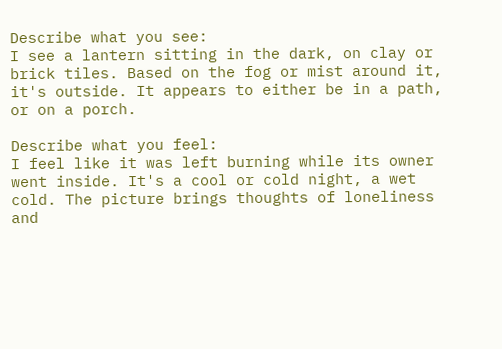Describe what you see:
I see a lantern sitting in the dark, on clay or brick tiles. Based on the fog or mist around it, it's outside. It appears to either be in a path, or on a porch.

Describe what you feel:
I feel like it was left burning while its owner went inside. It's a cool or cold night, a wet cold. The picture brings thoughts of loneliness and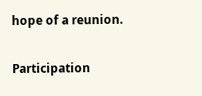hope of a reunion.


Participation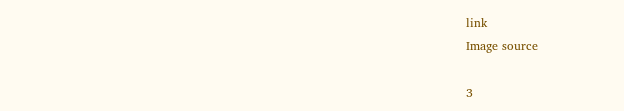link
Image source

3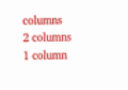columns
2 columns
1 column